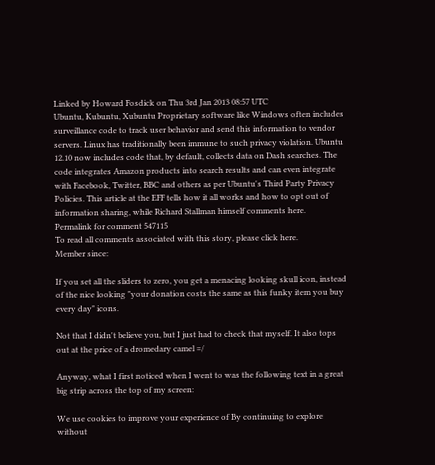Linked by Howard Fosdick on Thu 3rd Jan 2013 08:57 UTC
Ubuntu, Kubuntu, Xubuntu Proprietary software like Windows often includes surveillance code to track user behavior and send this information to vendor servers. Linux has traditionally been immune to such privacy violation. Ubuntu 12.10 now includes code that, by default, collects data on Dash searches. The code integrates Amazon products into search results and can even integrate with Facebook, Twitter, BBC and others as per Ubuntu's Third Party Privacy Policies. This article at the EFF tells how it all works and how to opt out of information sharing, while Richard Stallman himself comments here.
Permalink for comment 547115
To read all comments associated with this story, please click here.
Member since:

If you set all the sliders to zero, you get a menacing looking skull icon, instead of the nice looking "your donation costs the same as this funky item you buy every day" icons.

Not that I didn't believe you, but I just had to check that myself. It also tops out at the price of a dromedary camel =/

Anyway, what I first noticed when I went to was the following text in a great big strip across the top of my screen:

We use cookies to improve your experience of By continuing to explore without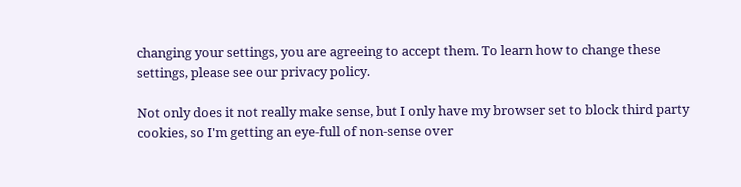changing your settings, you are agreeing to accept them. To learn how to change these settings, please see our privacy policy.

Not only does it not really make sense, but I only have my browser set to block third party cookies, so I'm getting an eye-full of non-sense over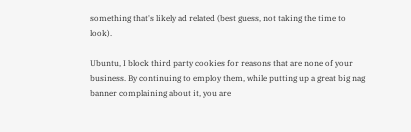something that's likely ad related (best guess, not taking the time to look).

Ubuntu, I block third party cookies for reasons that are none of your business. By continuing to employ them, while putting up a great big nag banner complaining about it, you are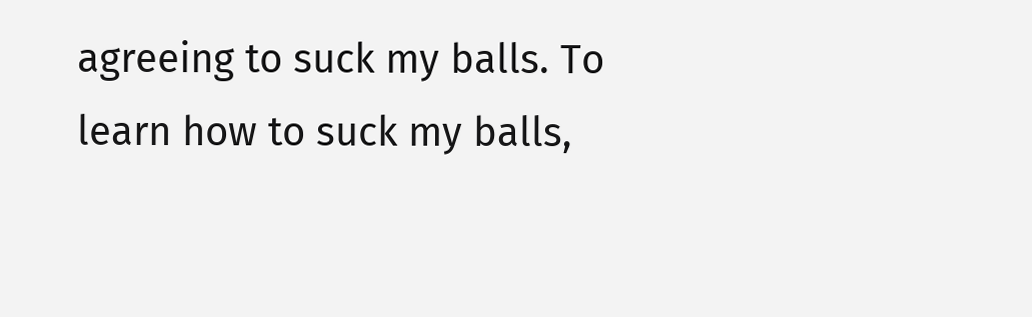agreeing to suck my balls. To learn how to suck my balls,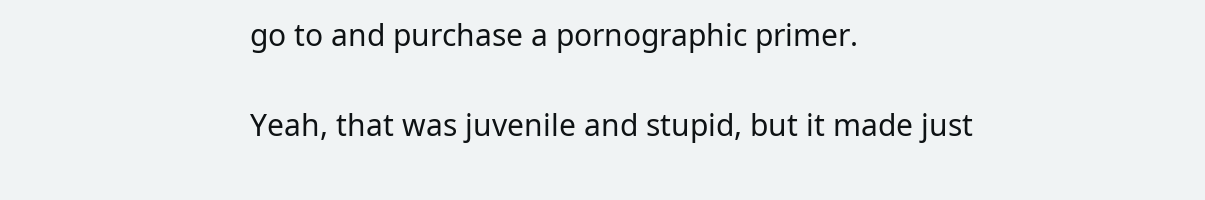go to and purchase a pornographic primer.

Yeah, that was juvenile and stupid, but it made just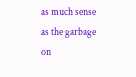as much sense as the garbage on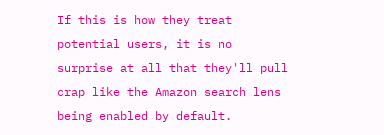If this is how they treat potential users, it is no surprise at all that they'll pull crap like the Amazon search lens being enabled by default.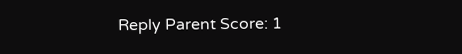Reply Parent Score: 1